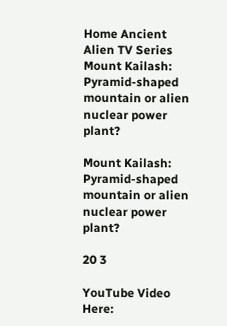Home Ancient Alien TV Series Mount Kailash: Pyramid-shaped mountain or alien nuclear power plant?

Mount Kailash: Pyramid-shaped mountain or alien nuclear power plant?

20 3

YouTube Video Here: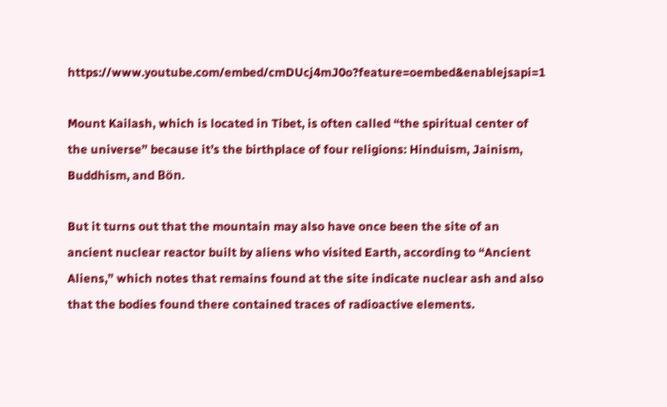https://www.youtube.com/embed/cmDUcj4mJ0o?feature=oembed&enablejsapi=1

Mount Kailash, which is located in Tibet, is often called “the spiritual center of the universe” because it’s the birthplace of four religions: Hinduism, Jainism, Buddhism, and Bön.

But it turns out that the mountain may also have once been the site of an ancient nuclear reactor built by aliens who visited Earth, according to “Ancient Aliens,” which notes that remains found at the site indicate nuclear ash and also that the bodies found there contained traces of radioactive elements.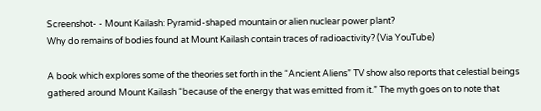Screenshot- - Mount Kailash: Pyramid-shaped mountain or alien nuclear power plant?
Why do remains of bodies found at Mount Kailash contain traces of radioactivity? (Via YouTube)

A book which explores some of the theories set forth in the “Ancient Aliens” TV show also reports that celestial beings gathered around Mount Kailash “because of the energy that was emitted from it.” The myth goes on to note that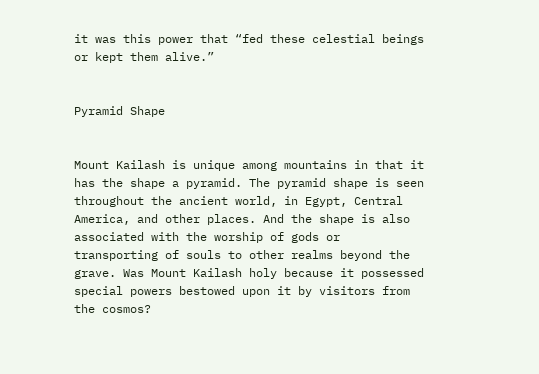it was this power that “fed these celestial beings or kept them alive.”


Pyramid Shape


Mount Kailash is unique among mountains in that it has the shape a pyramid. The pyramid shape is seen throughout the ancient world, in Egypt, Central America, and other places. And the shape is also associated with the worship of gods or transporting of souls to other realms beyond the grave. Was Mount Kailash holy because it possessed special powers bestowed upon it by visitors from the cosmos?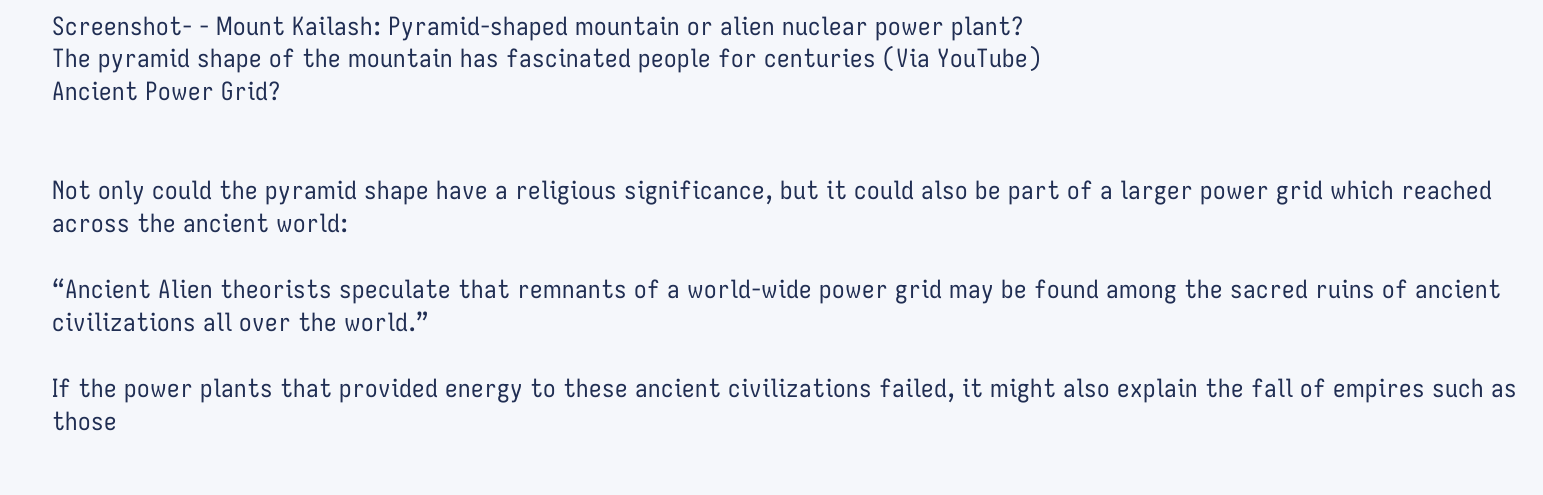Screenshot- - Mount Kailash: Pyramid-shaped mountain or alien nuclear power plant?
The pyramid shape of the mountain has fascinated people for centuries (Via YouTube)
Ancient Power Grid?


Not only could the pyramid shape have a religious significance, but it could also be part of a larger power grid which reached across the ancient world:

“Ancient Alien theorists speculate that remnants of a world-wide power grid may be found among the sacred ruins of ancient civilizations all over the world.”

If the power plants that provided energy to these ancient civilizations failed, it might also explain the fall of empires such as those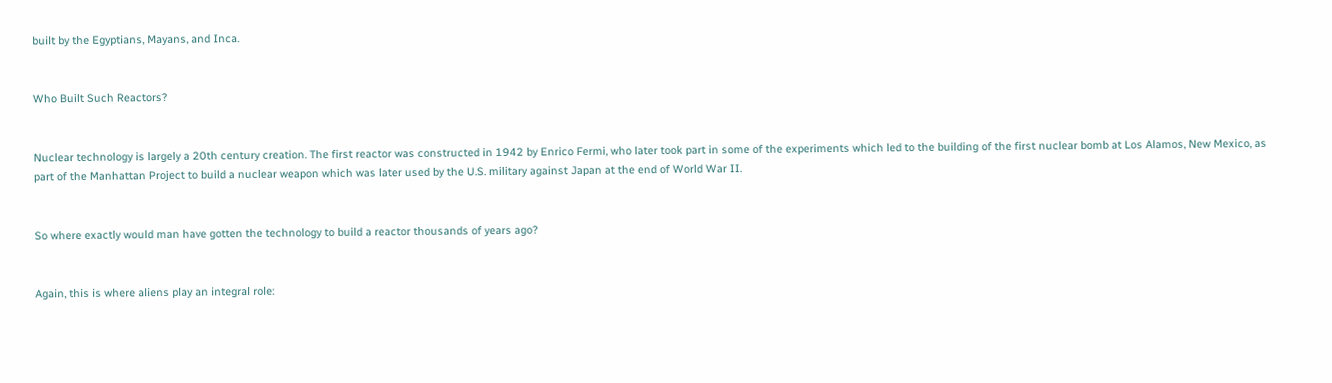built by the Egyptians, Mayans, and Inca.


Who Built Such Reactors?


Nuclear technology is largely a 20th century creation. The first reactor was constructed in 1942 by Enrico Fermi, who later took part in some of the experiments which led to the building of the first nuclear bomb at Los Alamos, New Mexico, as part of the Manhattan Project to build a nuclear weapon which was later used by the U.S. military against Japan at the end of World War II.


So where exactly would man have gotten the technology to build a reactor thousands of years ago?


Again, this is where aliens play an integral role: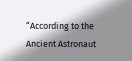“According to the Ancient Astronaut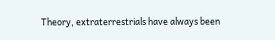Theory, extraterrestrials have always been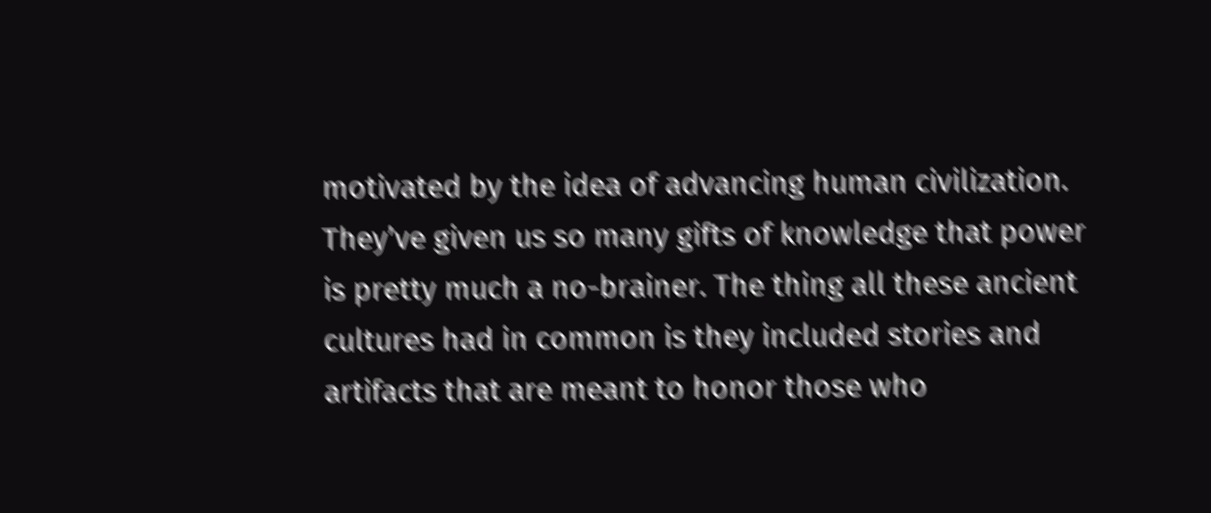motivated by the idea of advancing human civilization. They’ve given us so many gifts of knowledge that power is pretty much a no-brainer. The thing all these ancient cultures had in common is they included stories and artifacts that are meant to honor those who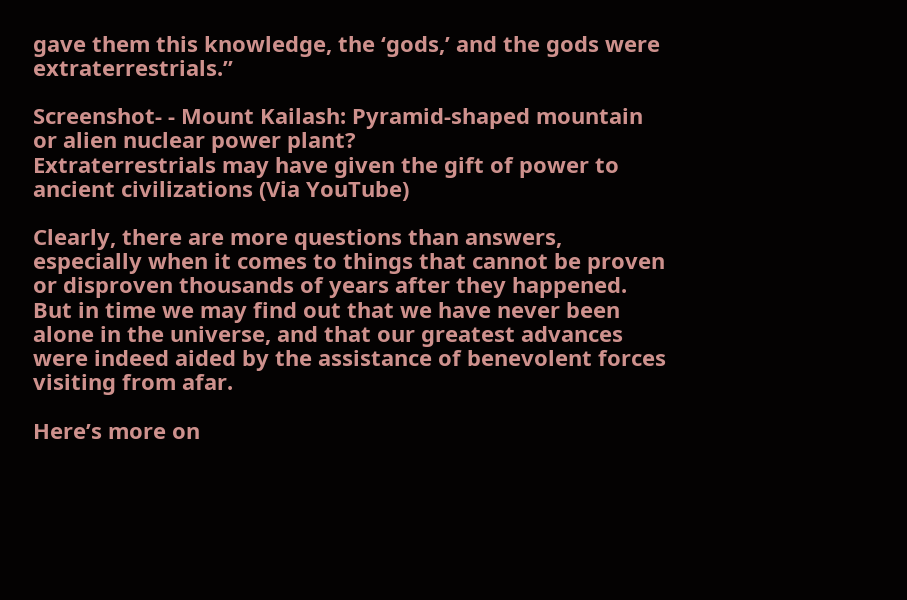gave them this knowledge, the ‘gods,’ and the gods were extraterrestrials.”

Screenshot- - Mount Kailash: Pyramid-shaped mountain or alien nuclear power plant?
Extraterrestrials may have given the gift of power to ancient civilizations (Via YouTube)

Clearly, there are more questions than answers, especially when it comes to things that cannot be proven or disproven thousands of years after they happened. But in time we may find out that we have never been alone in the universe, and that our greatest advances were indeed aided by the assistance of benevolent forces visiting from afar.

Here’s more on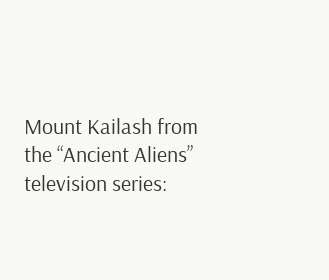Mount Kailash from the “Ancient Aliens” television series: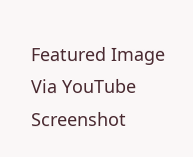Featured Image Via YouTube Screenshot